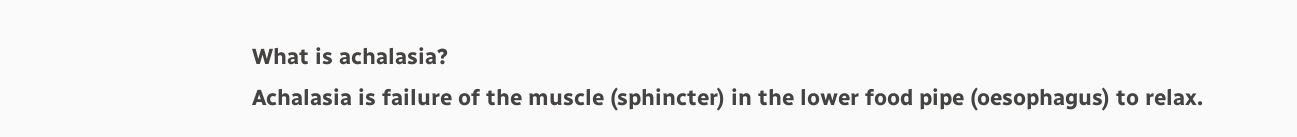What is achalasia?
Achalasia is failure of the muscle (sphincter) in the lower food pipe (oesophagus) to relax.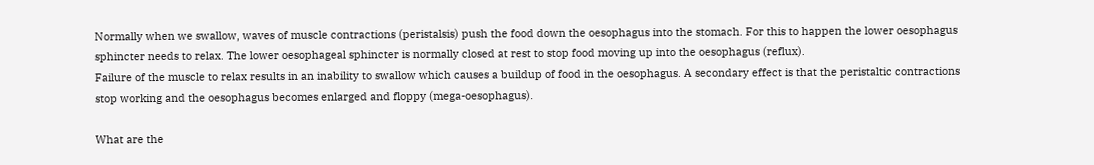Normally when we swallow, waves of muscle contractions (peristalsis) push the food down the oesophagus into the stomach. For this to happen the lower oesophagus sphincter needs to relax. The lower oesophageal sphincter is normally closed at rest to stop food moving up into the oesophagus (reflux).
Failure of the muscle to relax results in an inability to swallow which causes a buildup of food in the oesophagus. A secondary effect is that the peristaltic contractions stop working and the oesophagus becomes enlarged and floppy (mega-oesophagus).

What are the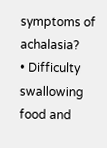symptoms of achalasia?
• Difficulty swallowing food and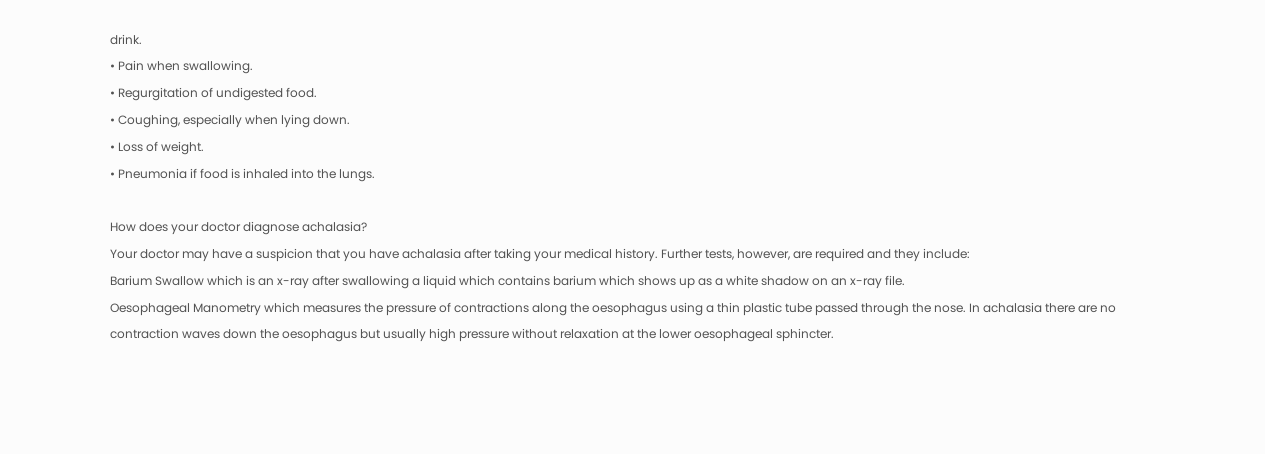drink.
• Pain when swallowing.
• Regurgitation of undigested food.
• Coughing, especially when lying down.
• Loss of weight.
• Pneumonia if food is inhaled into the lungs.

How does your doctor diagnose achalasia?
Your doctor may have a suspicion that you have achalasia after taking your medical history. Further tests, however, are required and they include:
Barium Swallow which is an x-ray after swallowing a liquid which contains barium which shows up as a white shadow on an x-ray file.
Oesophageal Manometry which measures the pressure of contractions along the oesophagus using a thin plastic tube passed through the nose. In achalasia there are no contraction waves down the oesophagus but usually high pressure without relaxation at the lower oesophageal sphincter.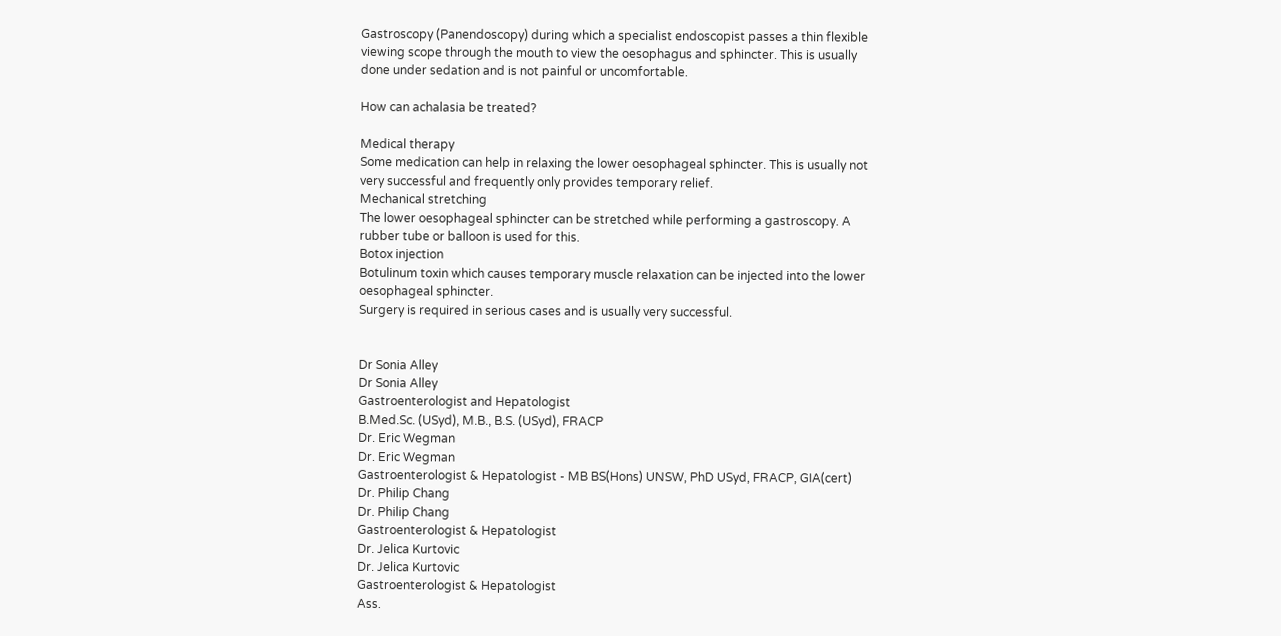Gastroscopy (Panendoscopy) during which a specialist endoscopist passes a thin flexible viewing scope through the mouth to view the oesophagus and sphincter. This is usually done under sedation and is not painful or uncomfortable.

How can achalasia be treated?

Medical therapy
Some medication can help in relaxing the lower oesophageal sphincter. This is usually not very successful and frequently only provides temporary relief.
Mechanical stretching
The lower oesophageal sphincter can be stretched while performing a gastroscopy. A rubber tube or balloon is used for this.
Botox injection
Botulinum toxin which causes temporary muscle relaxation can be injected into the lower oesophageal sphincter.
Surgery is required in serious cases and is usually very successful.


Dr Sonia Alley
Dr Sonia Alley
Gastroenterologist and Hepatologist
B.Med.Sc. (USyd), M.B., B.S. (USyd), FRACP
Dr. Eric Wegman
Dr. Eric Wegman
Gastroenterologist & Hepatologist - MB BS(Hons) UNSW, PhD USyd, FRACP, GIA(cert)
Dr. Philip Chang
Dr. Philip Chang
Gastroenterologist & Hepatologist
Dr. Jelica Kurtovic
Dr. Jelica Kurtovic
Gastroenterologist & Hepatologist
Ass.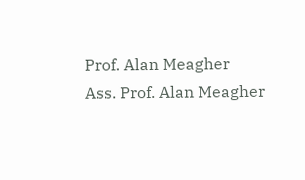Prof. Alan Meagher
Ass. Prof. Alan Meagher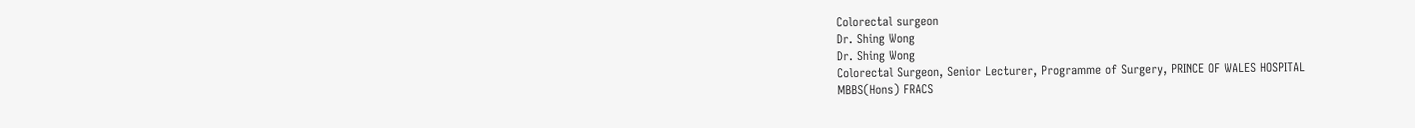Colorectal surgeon
Dr. Shing Wong
Dr. Shing Wong
Colorectal Surgeon, Senior Lecturer, Programme of Surgery, PRINCE OF WALES HOSPITAL
MBBS(Hons) FRACS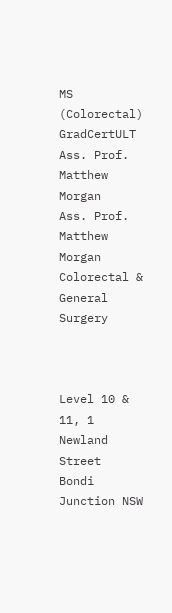MS (Colorectal) GradCertULT
Ass. Prof. Matthew Morgan
Ass. Prof. Matthew Morgan
Colorectal & General Surgery



Level 10 & 11, 1 Newland Street
Bondi Junction NSW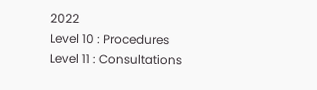2022
Level 10 : Procedures
Level 11 : Consultations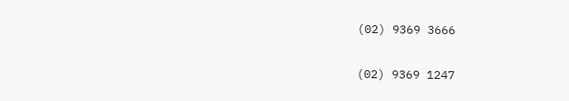(02) 9369 3666

(02) 9369 1247